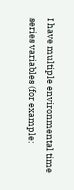I have multiple environmental time series variables (for example: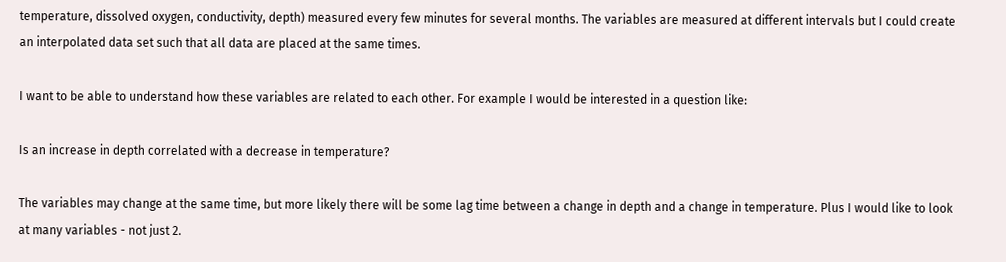temperature, dissolved oxygen, conductivity, depth) measured every few minutes for several months. The variables are measured at different intervals but I could create an interpolated data set such that all data are placed at the same times.

I want to be able to understand how these variables are related to each other. For example I would be interested in a question like:

Is an increase in depth correlated with a decrease in temperature?

The variables may change at the same time, but more likely there will be some lag time between a change in depth and a change in temperature. Plus I would like to look at many variables - not just 2.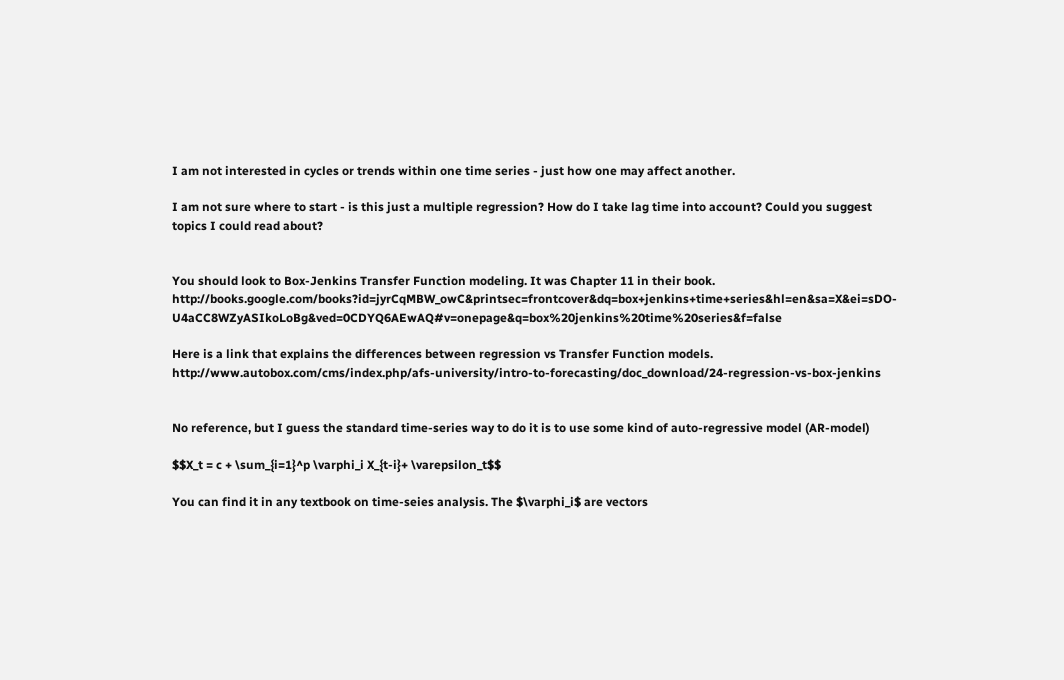I am not interested in cycles or trends within one time series - just how one may affect another.

I am not sure where to start - is this just a multiple regression? How do I take lag time into account? Could you suggest topics I could read about?


You should look to Box-Jenkins Transfer Function modeling. It was Chapter 11 in their book. http://books.google.com/books?id=jyrCqMBW_owC&printsec=frontcover&dq=box+jenkins+time+series&hl=en&sa=X&ei=sDO-U4aCC8WZyASIkoLoBg&ved=0CDYQ6AEwAQ#v=onepage&q=box%20jenkins%20time%20series&f=false

Here is a link that explains the differences between regression vs Transfer Function models. http://www.autobox.com/cms/index.php/afs-university/intro-to-forecasting/doc_download/24-regression-vs-box-jenkins


No reference, but I guess the standard time-series way to do it is to use some kind of auto-regressive model (AR-model)

$$X_t = c + \sum_{i=1}^p \varphi_i X_{t-i}+ \varepsilon_t$$

You can find it in any textbook on time-seies analysis. The $\varphi_i$ are vectors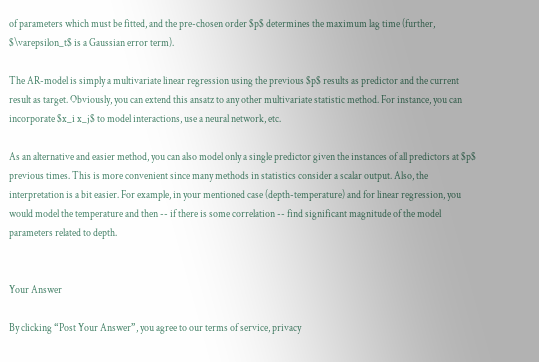of parameters which must be fitted, and the pre-chosen order $p$ determines the maximum lag time (further, $\varepsilon_t$ is a Gaussian error term).

The AR-model is simply a multivariate linear regression using the previous $p$ results as predictor and the current result as target. Obviously, you can extend this ansatz to any other multivariate statistic method. For instance, you can incorporate $x_i x_j$ to model interactions, use a neural network, etc.

As an alternative and easier method, you can also model only a single predictor given the instances of all predictors at $p$ previous times. This is more convenient since many methods in statistics consider a scalar output. Also, the interpretation is a bit easier. For example, in your mentioned case (depth-temperature) and for linear regression, you would model the temperature and then -- if there is some correlation -- find significant magnitude of the model parameters related to depth.


Your Answer

By clicking “Post Your Answer”, you agree to our terms of service, privacy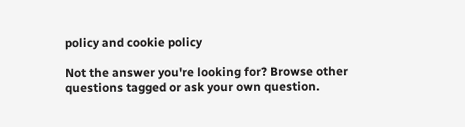policy and cookie policy

Not the answer you're looking for? Browse other questions tagged or ask your own question.